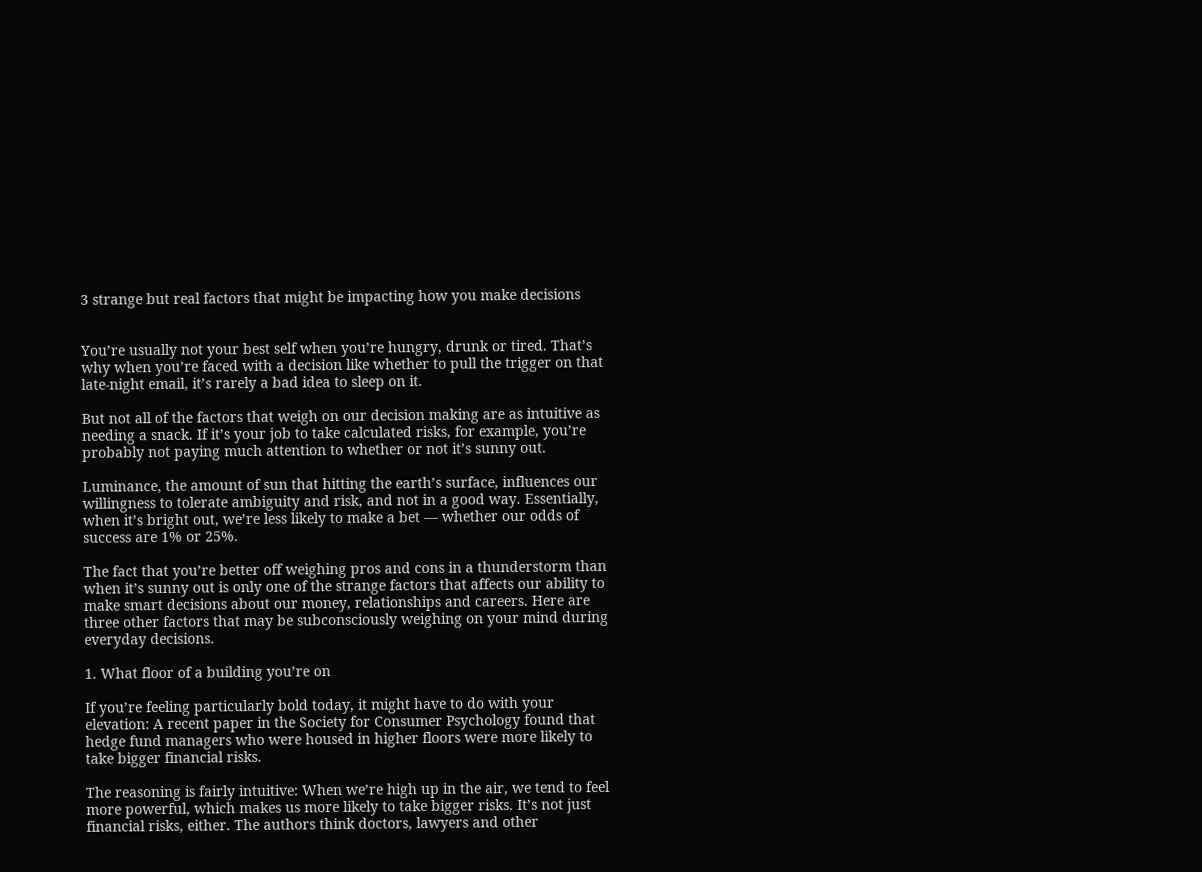3 strange but real factors that might be impacting how you make decisions


You’re usually not your best self when you’re hungry, drunk or tired. That’s why when you’re faced with a decision like whether to pull the trigger on that late-night email, it’s rarely a bad idea to sleep on it.

But not all of the factors that weigh on our decision making are as intuitive as needing a snack. If it’s your job to take calculated risks, for example, you’re probably not paying much attention to whether or not it’s sunny out.

Luminance, the amount of sun that hitting the earth’s surface, influences our willingness to tolerate ambiguity and risk, and not in a good way. Essentially, when it’s bright out, we’re less likely to make a bet — whether our odds of success are 1% or 25%.

The fact that you’re better off weighing pros and cons in a thunderstorm than when it’s sunny out is only one of the strange factors that affects our ability to make smart decisions about our money, relationships and careers. Here are three other factors that may be subconsciously weighing on your mind during everyday decisions.

1. What floor of a building you’re on

If you’re feeling particularly bold today, it might have to do with your elevation: A recent paper in the Society for Consumer Psychology found that hedge fund managers who were housed in higher floors were more likely to take bigger financial risks.

The reasoning is fairly intuitive: When we’re high up in the air, we tend to feel more powerful, which makes us more likely to take bigger risks. It’s not just financial risks, either. The authors think doctors, lawyers and other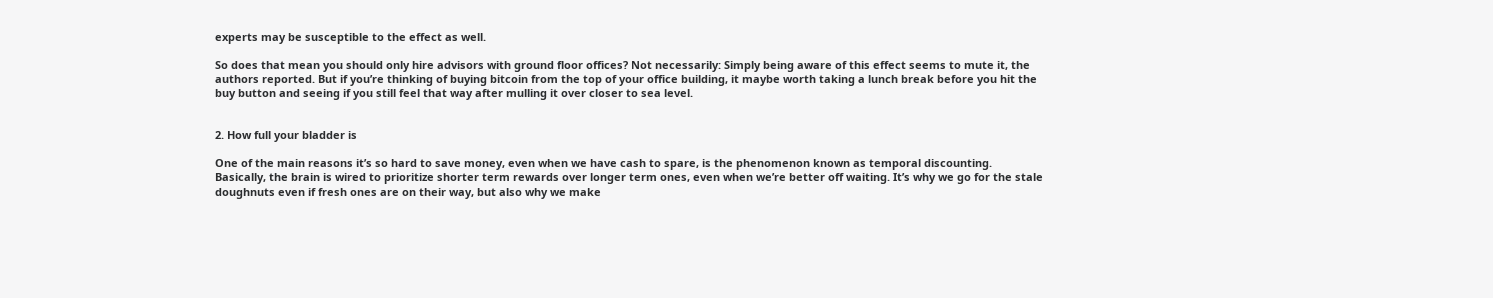experts may be susceptible to the effect as well.

So does that mean you should only hire advisors with ground floor offices? Not necessarily: Simply being aware of this effect seems to mute it, the authors reported. But if you’re thinking of buying bitcoin from the top of your office building, it maybe worth taking a lunch break before you hit the buy button and seeing if you still feel that way after mulling it over closer to sea level.


2. How full your bladder is

One of the main reasons it’s so hard to save money, even when we have cash to spare, is the phenomenon known as temporal discounting. Basically, the brain is wired to prioritize shorter term rewards over longer term ones, even when we’re better off waiting. It’s why we go for the stale doughnuts even if fresh ones are on their way, but also why we make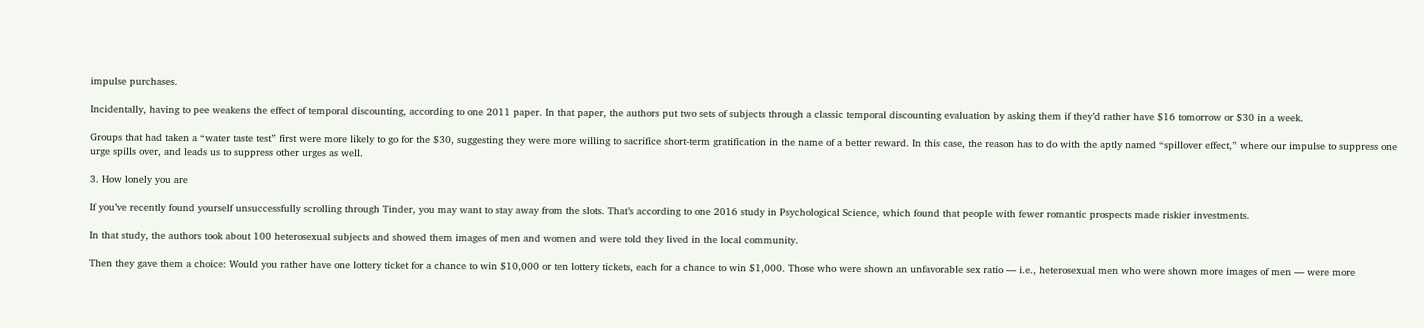impulse purchases.

Incidentally, having to pee weakens the effect of temporal discounting, according to one 2011 paper. In that paper, the authors put two sets of subjects through a classic temporal discounting evaluation by asking them if they’d rather have $16 tomorrow or $30 in a week.

Groups that had taken a “water taste test” first were more likely to go for the $30, suggesting they were more willing to sacrifice short-term gratification in the name of a better reward. In this case, the reason has to do with the aptly named “spillover effect,” where our impulse to suppress one urge spills over, and leads us to suppress other urges as well.

3. How lonely you are

If you’ve recently found yourself unsuccessfully scrolling through Tinder, you may want to stay away from the slots. That’s according to one 2016 study in Psychological Science, which found that people with fewer romantic prospects made riskier investments.

In that study, the authors took about 100 heterosexual subjects and showed them images of men and women and were told they lived in the local community.

Then they gave them a choice: Would you rather have one lottery ticket for a chance to win $10,000 or ten lottery tickets, each for a chance to win $1,000. Those who were shown an unfavorable sex ratio — i.e., heterosexual men who were shown more images of men — were more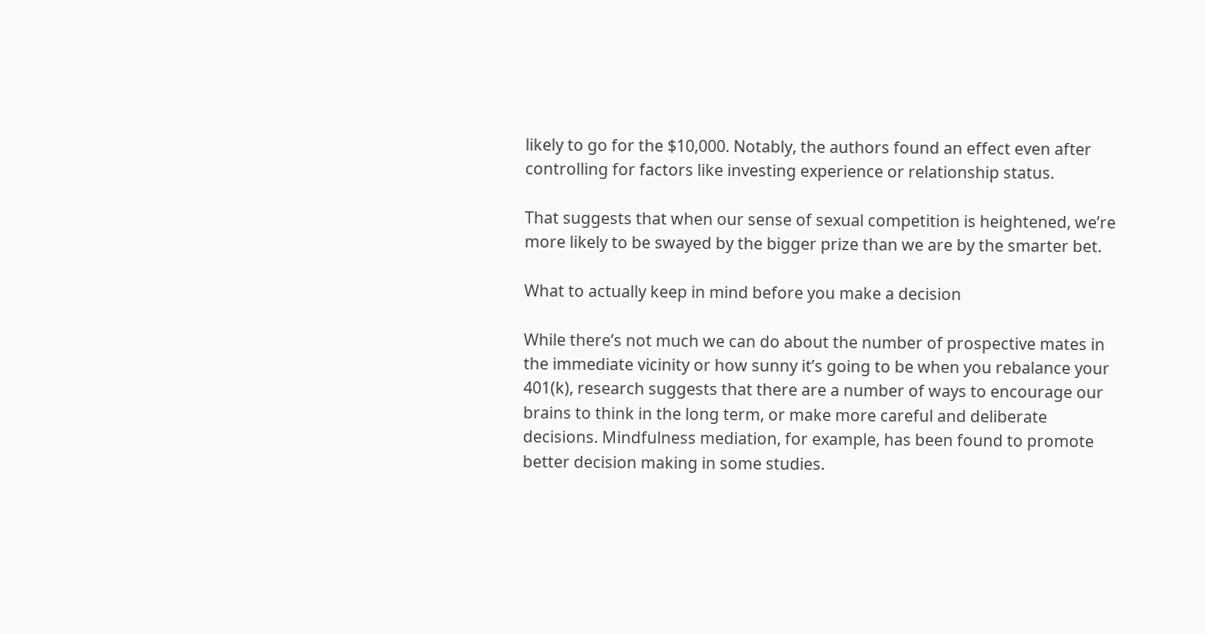likely to go for the $10,000. Notably, the authors found an effect even after controlling for factors like investing experience or relationship status.

That suggests that when our sense of sexual competition is heightened, we’re more likely to be swayed by the bigger prize than we are by the smarter bet.

What to actually keep in mind before you make a decision

While there’s not much we can do about the number of prospective mates in the immediate vicinity or how sunny it’s going to be when you rebalance your 401(k), research suggests that there are a number of ways to encourage our brains to think in the long term, or make more careful and deliberate decisions. Mindfulness mediation, for example, has been found to promote better decision making in some studies.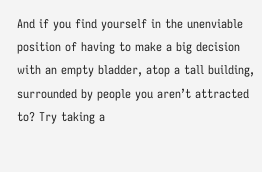And if you find yourself in the unenviable position of having to make a big decision with an empty bladder, atop a tall building, surrounded by people you aren’t attracted to? Try taking a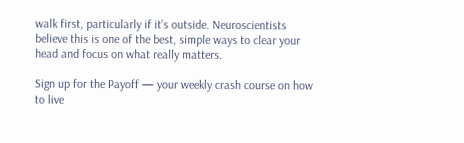walk first, particularly if it’s outside. Neuroscientists believe this is one of the best, simple ways to clear your head and focus on what really matters.

Sign up for the Payoff — your weekly crash course on how to live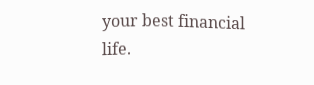your best financial life.